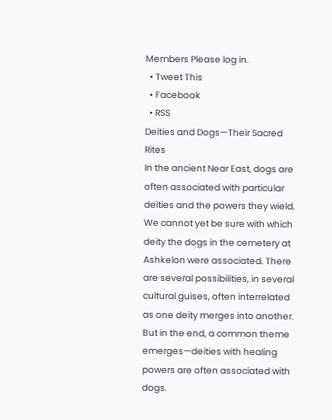Members Please log in.
  • Tweet This
  • Facebook
  • RSS
Deities and Dogs—Their Sacred Rites
In the ancient Near East, dogs are often associated with particular deities and the powers they wield. We cannot yet be sure with which deity the dogs in the cemetery at Ashkelon were associated. There are several possibilities, in several cultural guises, often interrelated as one deity merges into another.
But in the end, a common theme emerges—deities with healing powers are often associated with dogs.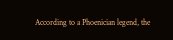According to a Phoenician legend, the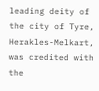leading deity of the city of Tyre, Herakles-Melkart, was credited with the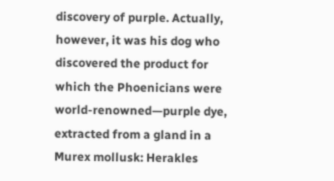discovery of purple. Actually, however, it was his dog who discovered the product for which the Phoenicians were world-renowned—purple dye, extracted from a gland in a Murex mollusk: Herakles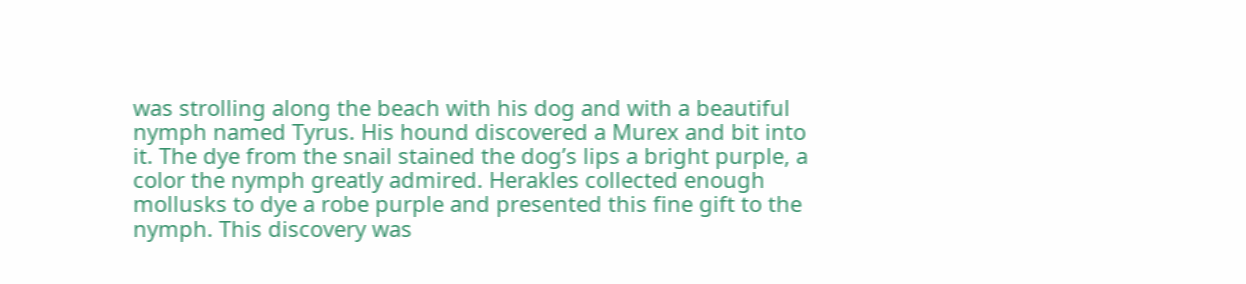was strolling along the beach with his dog and with a beautiful nymph named Tyrus. His hound discovered a Murex and bit into it. The dye from the snail stained the dog’s lips a bright purple, a color the nymph greatly admired. Herakles collected enough mollusks to dye a robe purple and presented this fine gift to the nymph. This discovery was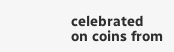celebrated on coins from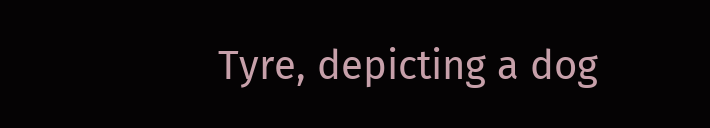Tyre, depicting a dog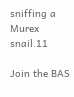sniffing a Murex snail.11

Join the BAS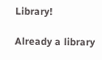Library!

Already a library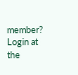member? Login at the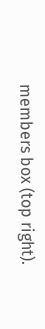members box (top right).